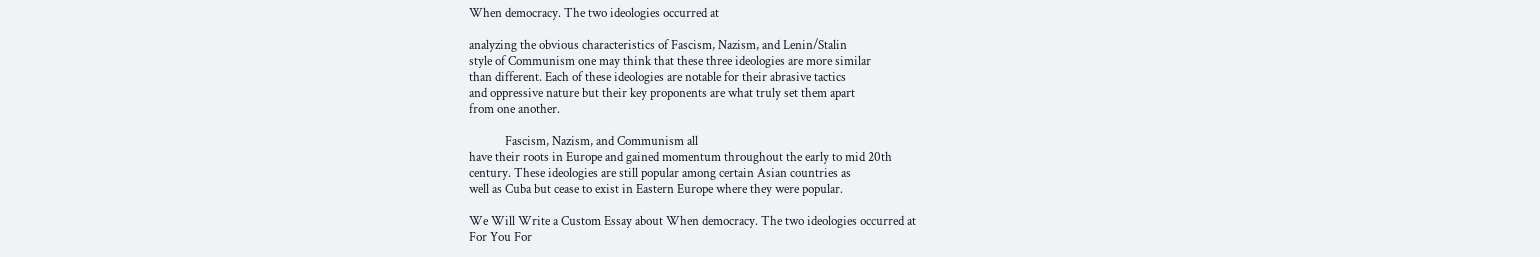When democracy. The two ideologies occurred at

analyzing the obvious characteristics of Fascism, Nazism, and Lenin/Stalin
style of Communism one may think that these three ideologies are more similar
than different. Each of these ideologies are notable for their abrasive tactics
and oppressive nature but their key proponents are what truly set them apart
from one another.

            Fascism, Nazism, and Communism all
have their roots in Europe and gained momentum throughout the early to mid 20th
century. These ideologies are still popular among certain Asian countries as
well as Cuba but cease to exist in Eastern Europe where they were popular.

We Will Write a Custom Essay about When democracy. The two ideologies occurred at
For You For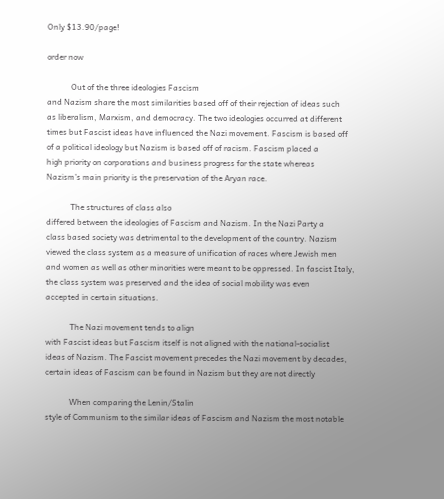Only $13.90/page!

order now

            Out of the three ideologies Fascism
and Nazism share the most similarities based off of their rejection of ideas such
as liberalism, Marxism, and democracy. The two ideologies occurred at different
times but Fascist ideas have influenced the Nazi movement. Fascism is based off
of a political ideology but Nazism is based off of racism. Fascism placed a
high priority on corporations and business progress for the state whereas
Nazism’s main priority is the preservation of the Aryan race.

            The structures of class also
differed between the ideologies of Fascism and Nazism. In the Nazi Party a
class based society was detrimental to the development of the country. Nazism
viewed the class system as a measure of unification of races where Jewish men
and women as well as other minorities were meant to be oppressed. In fascist Italy,
the class system was preserved and the idea of social mobility was even
accepted in certain situations.

            The Nazi movement tends to align
with Fascist ideas but Fascism itself is not aligned with the national-socialist
ideas of Nazism. The Fascist movement precedes the Nazi movement by decades,
certain ideas of Fascism can be found in Nazism but they are not directly

            When comparing the Lenin/Stalin
style of Communism to the similar ideas of Fascism and Nazism the most notable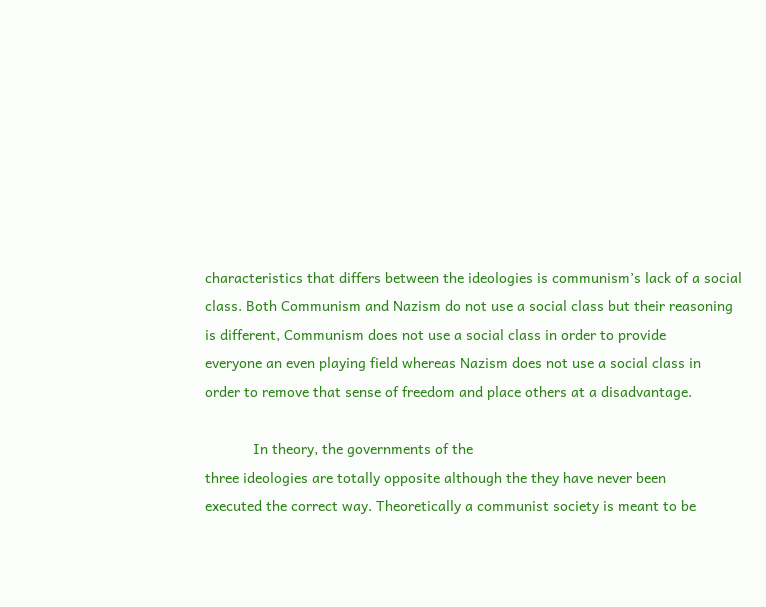characteristics that differs between the ideologies is communism’s lack of a social
class. Both Communism and Nazism do not use a social class but their reasoning
is different, Communism does not use a social class in order to provide
everyone an even playing field whereas Nazism does not use a social class in
order to remove that sense of freedom and place others at a disadvantage.

            In theory, the governments of the
three ideologies are totally opposite although the they have never been
executed the correct way. Theoretically a communist society is meant to be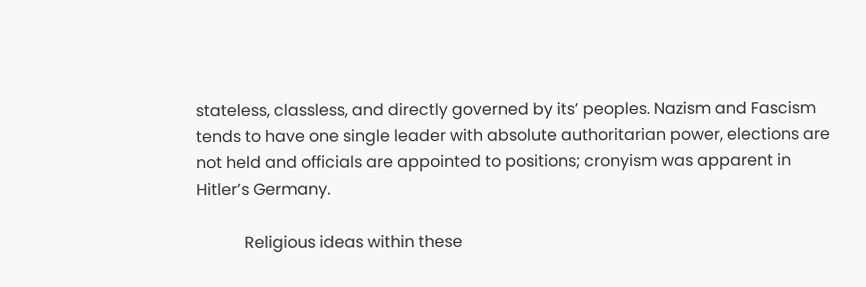stateless, classless, and directly governed by its’ peoples. Nazism and Fascism
tends to have one single leader with absolute authoritarian power, elections are
not held and officials are appointed to positions; cronyism was apparent in
Hitler’s Germany.

            Religious ideas within these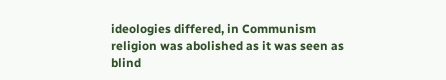ideologies differed, in Communism religion was abolished as it was seen as blind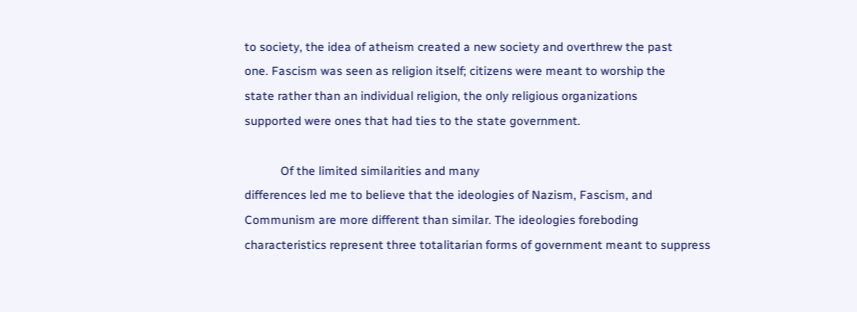to society, the idea of atheism created a new society and overthrew the past
one. Fascism was seen as religion itself; citizens were meant to worship the
state rather than an individual religion, the only religious organizations
supported were ones that had ties to the state government.

            Of the limited similarities and many
differences led me to believe that the ideologies of Nazism, Fascism, and
Communism are more different than similar. The ideologies foreboding
characteristics represent three totalitarian forms of government meant to suppress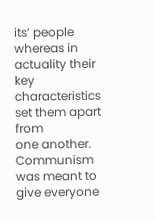its’ people whereas in actuality their key characteristics set them apart from
one another. Communism was meant to give everyone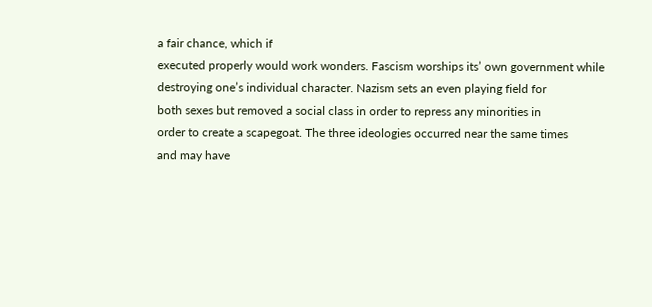a fair chance, which if
executed properly would work wonders. Fascism worships its’ own government while
destroying one’s individual character. Nazism sets an even playing field for
both sexes but removed a social class in order to repress any minorities in
order to create a scapegoat. The three ideologies occurred near the same times
and may have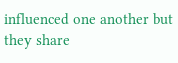influenced one another but they share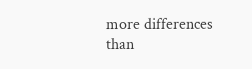more differences than